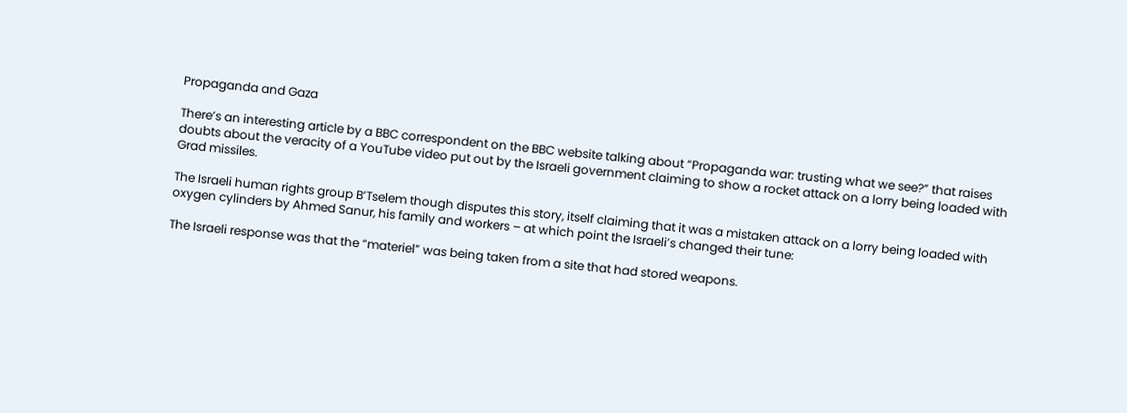Propaganda and Gaza

There’s an interesting article by a BBC correspondent on the BBC website talking about “Propaganda war: trusting what we see?” that raises doubts about the veracity of a YouTube video put out by the Israeli government claiming to show a rocket attack on a lorry being loaded with Grad missiles.

The Israeli human rights group B’Tselem though disputes this story, itself claiming that it was a mistaken attack on a lorry being loaded with oxygen cylinders by Ahmed Sanur, his family and workers – at which point the Israeli’s changed their tune:

The Israeli response was that the “materiel” was being taken from a site that had stored weapons.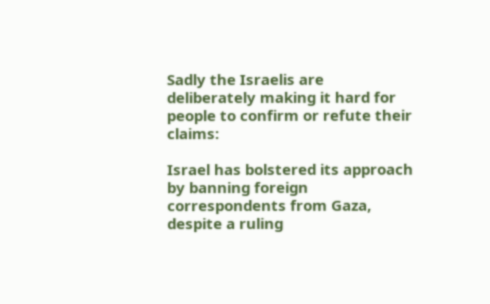Sadly the Israelis are deliberately making it hard for people to confirm or refute their claims:

Israel has bolstered its approach by banning foreign correspondents from Gaza, despite a ruling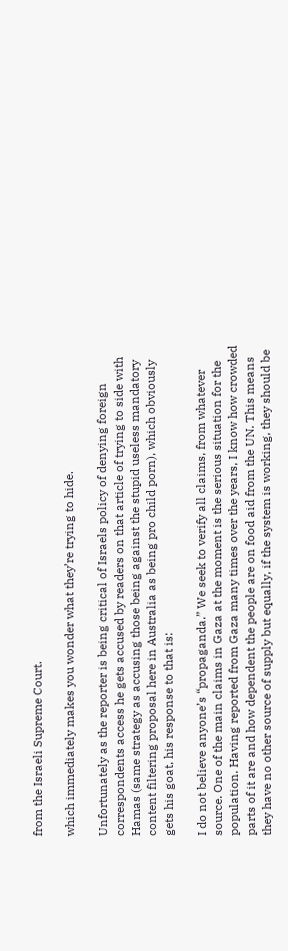from the Israeli Supreme Court.

which immediately makes you wonder what they’re trying to hide.

Unfortunately as the reporter is being critical of Israels policy of denying foreign correspondents access he gets accused by readers on that article of trying to side with Hamas (same strategy as accusing those being against the stupid useless mandatory content filtering proposal here in Australia as being pro child porn), which obviously gets his goat, his response to that is:

I do not believe anyone’s “propaganda.” We seek to verify all claims, from whatever source. One of the main claims in Gaza at the moment is the serious situation for the population. Having reported from Gaza many times over the years, I know how crowded parts of it are and how dependent the people are on food aid from the UN. This means they have no other source of supply but equally, if the system is working, they should be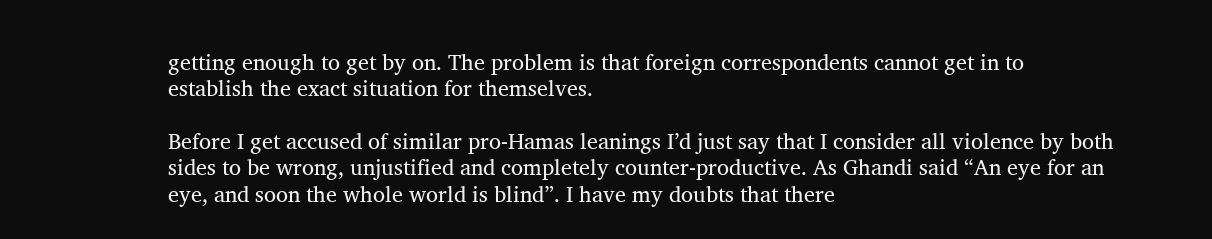getting enough to get by on. The problem is that foreign correspondents cannot get in to establish the exact situation for themselves.

Before I get accused of similar pro-Hamas leanings I’d just say that I consider all violence by both sides to be wrong, unjustified and completely counter-productive. As Ghandi said “An eye for an eye, and soon the whole world is blind”. I have my doubts that there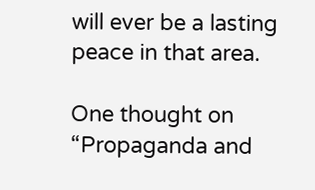will ever be a lasting peace in that area.

One thought on “Propaganda and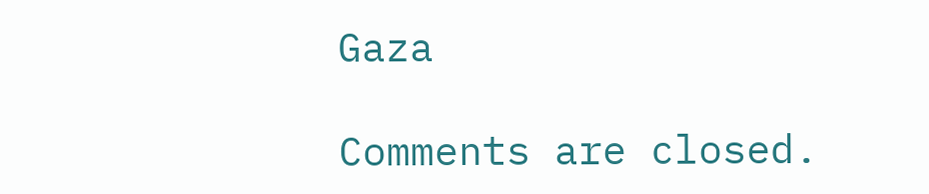Gaza

Comments are closed.